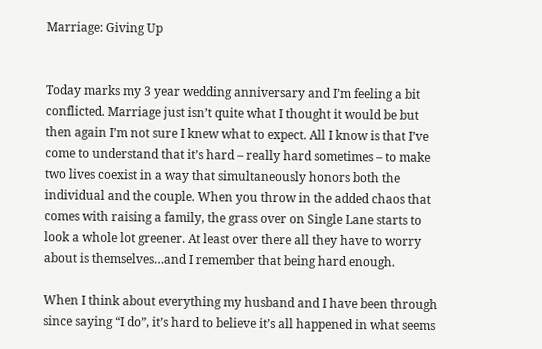Marriage: Giving Up


Today marks my 3 year wedding anniversary and I’m feeling a bit conflicted. Marriage just isn’t quite what I thought it would be but then again I’m not sure I knew what to expect. All I know is that I’ve come to understand that it’s hard – really hard sometimes – to make two lives coexist in a way that simultaneously honors both the individual and the couple. When you throw in the added chaos that comes with raising a family, the grass over on Single Lane starts to look a whole lot greener. At least over there all they have to worry about is themselves…and I remember that being hard enough.

When I think about everything my husband and I have been through since saying “I do”, it’s hard to believe it’s all happened in what seems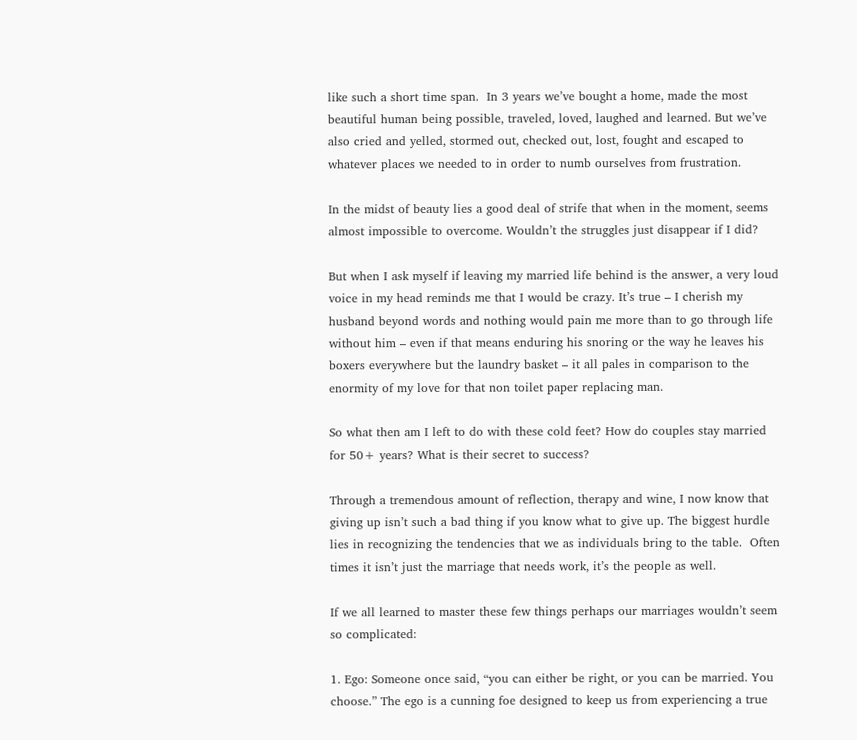like such a short time span.  In 3 years we’ve bought a home, made the most beautiful human being possible, traveled, loved, laughed and learned. But we’ve also cried and yelled, stormed out, checked out, lost, fought and escaped to whatever places we needed to in order to numb ourselves from frustration.

In the midst of beauty lies a good deal of strife that when in the moment, seems almost impossible to overcome. Wouldn’t the struggles just disappear if I did?

But when I ask myself if leaving my married life behind is the answer, a very loud voice in my head reminds me that I would be crazy. It’s true – I cherish my husband beyond words and nothing would pain me more than to go through life without him – even if that means enduring his snoring or the way he leaves his boxers everywhere but the laundry basket – it all pales in comparison to the enormity of my love for that non toilet paper replacing man.

So what then am I left to do with these cold feet? How do couples stay married for 50+ years? What is their secret to success?

Through a tremendous amount of reflection, therapy and wine, I now know that giving up isn’t such a bad thing if you know what to give up. The biggest hurdle lies in recognizing the tendencies that we as individuals bring to the table.  Often times it isn’t just the marriage that needs work, it’s the people as well.

If we all learned to master these few things perhaps our marriages wouldn’t seem so complicated:

1. Ego: Someone once said, “you can either be right, or you can be married. You choose.” The ego is a cunning foe designed to keep us from experiencing a true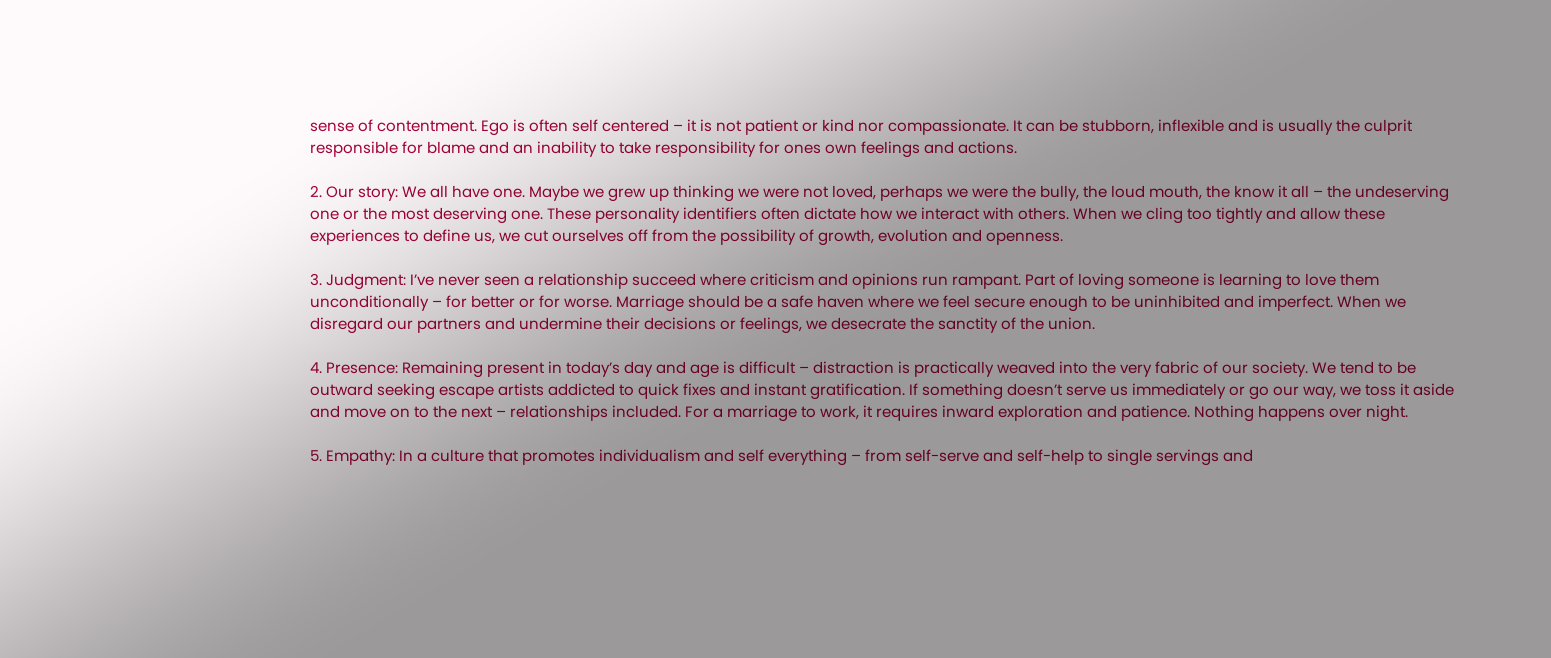sense of contentment. Ego is often self centered – it is not patient or kind nor compassionate. It can be stubborn, inflexible and is usually the culprit responsible for blame and an inability to take responsibility for ones own feelings and actions.

2. Our story: We all have one. Maybe we grew up thinking we were not loved, perhaps we were the bully, the loud mouth, the know it all – the undeserving one or the most deserving one. These personality identifiers often dictate how we interact with others. When we cling too tightly and allow these experiences to define us, we cut ourselves off from the possibility of growth, evolution and openness.

3. Judgment: I’ve never seen a relationship succeed where criticism and opinions run rampant. Part of loving someone is learning to love them unconditionally – for better or for worse. Marriage should be a safe haven where we feel secure enough to be uninhibited and imperfect. When we disregard our partners and undermine their decisions or feelings, we desecrate the sanctity of the union.

4. Presence: Remaining present in today’s day and age is difficult – distraction is practically weaved into the very fabric of our society. We tend to be outward seeking escape artists addicted to quick fixes and instant gratification. If something doesn’t serve us immediately or go our way, we toss it aside and move on to the next – relationships included. For a marriage to work, it requires inward exploration and patience. Nothing happens over night.

5. Empathy: In a culture that promotes individualism and self everything – from self-serve and self-help to single servings and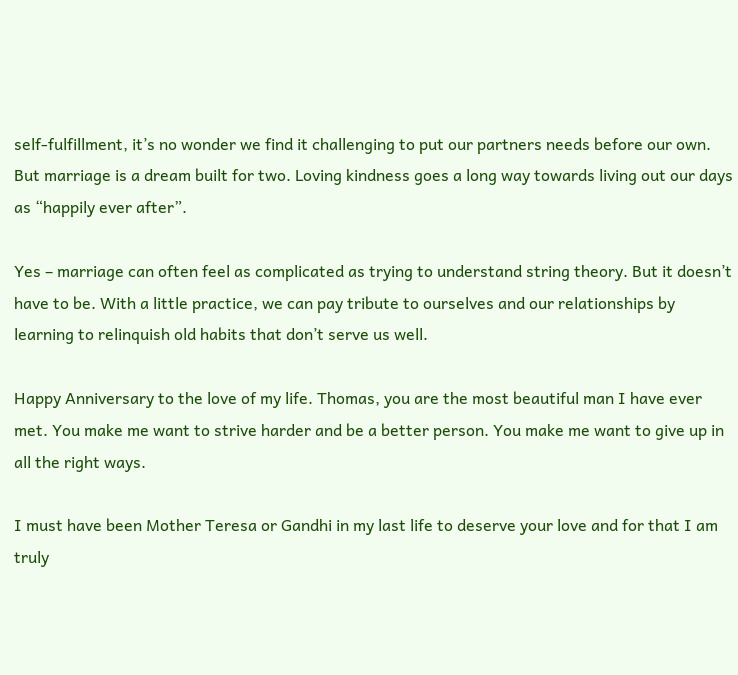self-fulfillment, it’s no wonder we find it challenging to put our partners needs before our own. But marriage is a dream built for two. Loving kindness goes a long way towards living out our days as “happily ever after”.

Yes – marriage can often feel as complicated as trying to understand string theory. But it doesn’t have to be. With a little practice, we can pay tribute to ourselves and our relationships by learning to relinquish old habits that don’t serve us well.

Happy Anniversary to the love of my life. Thomas, you are the most beautiful man I have ever met. You make me want to strive harder and be a better person. You make me want to give up in all the right ways.

I must have been Mother Teresa or Gandhi in my last life to deserve your love and for that I am truly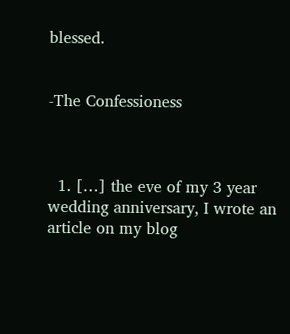blessed.


-The Confessioness



  1. […] the eve of my 3 year wedding anniversary, I wrote an article on my blog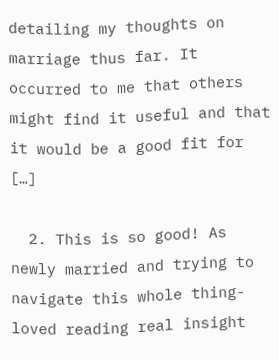detailing my thoughts on marriage thus far. It occurred to me that others might find it useful and that it would be a good fit for […]

  2. This is so good! As newly married and trying to navigate this whole thing-loved reading real insight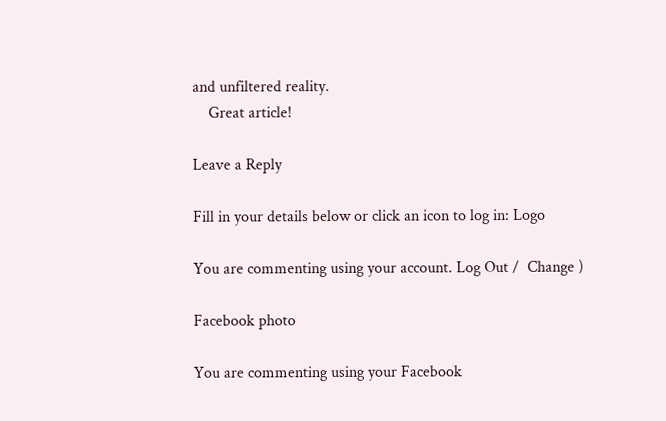and unfiltered reality.
    Great article!

Leave a Reply

Fill in your details below or click an icon to log in: Logo

You are commenting using your account. Log Out /  Change )

Facebook photo

You are commenting using your Facebook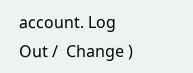account. Log Out /  Change )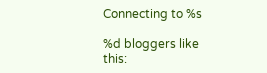Connecting to %s

%d bloggers like this: